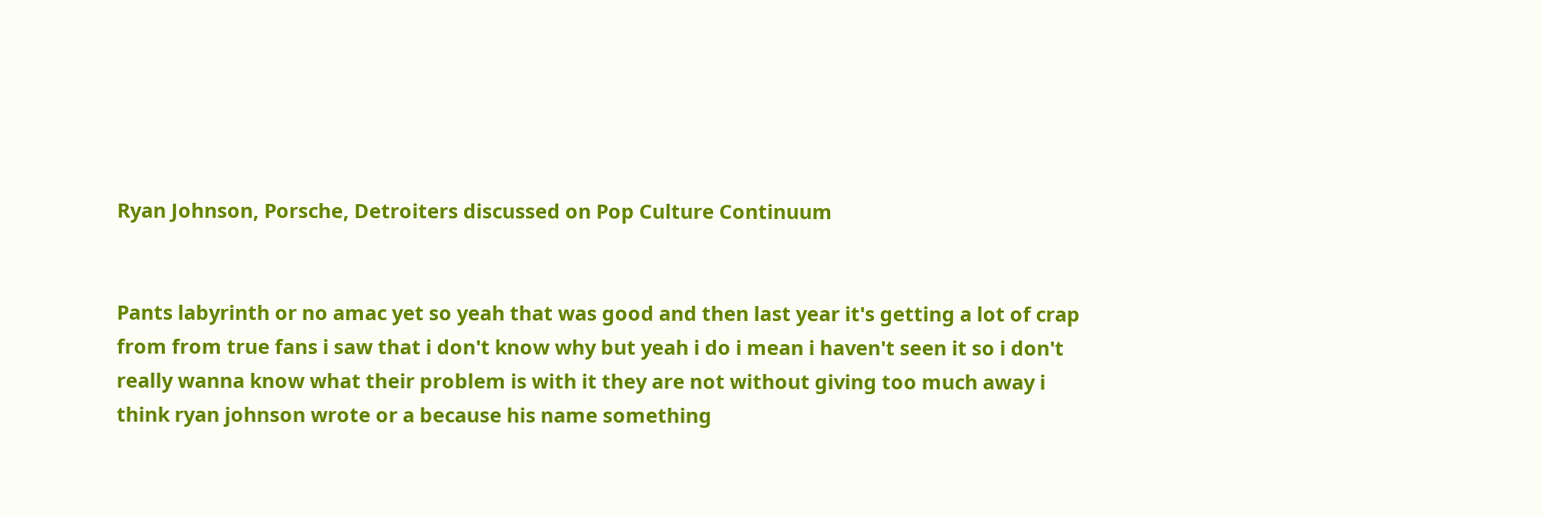Ryan Johnson, Porsche, Detroiters discussed on Pop Culture Continuum


Pants labyrinth or no amac yet so yeah that was good and then last year it's getting a lot of crap from from true fans i saw that i don't know why but yeah i do i mean i haven't seen it so i don't really wanna know what their problem is with it they are not without giving too much away i think ryan johnson wrote or a because his name something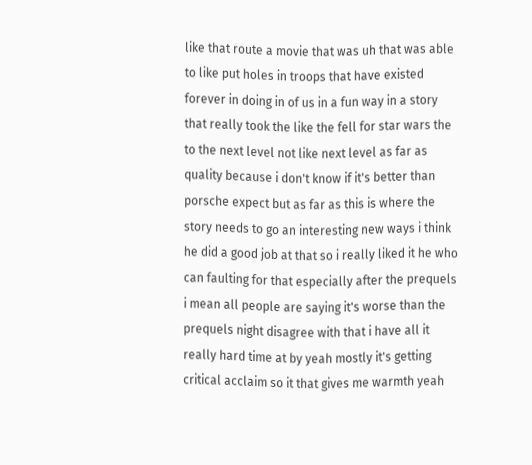like that route a movie that was uh that was able to like put holes in troops that have existed forever in doing in of us in a fun way in a story that really took the like the fell for star wars the to the next level not like next level as far as quality because i don't know if it's better than porsche expect but as far as this is where the story needs to go an interesting new ways i think he did a good job at that so i really liked it he who can faulting for that especially after the prequels i mean all people are saying it's worse than the prequels night disagree with that i have all it really hard time at by yeah mostly it's getting critical acclaim so it that gives me warmth yeah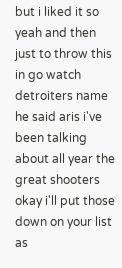but i liked it so yeah and then just to throw this in go watch detroiters name he said aris i've been talking about all year the great shooters okay i'll put those down on your list as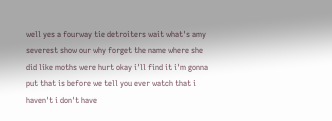well yes a fourway tie detroiters wait what's amy severest show our why forget the name where she did like moths were hurt okay i'll find it i'm gonna put that is before we tell you ever watch that i haven't i don't have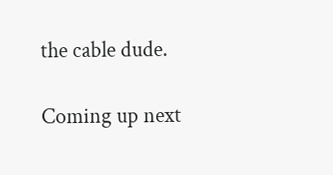the cable dude.

Coming up next